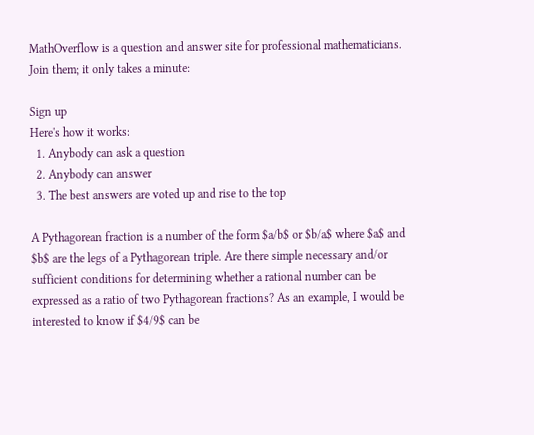MathOverflow is a question and answer site for professional mathematicians. Join them; it only takes a minute:

Sign up
Here's how it works:
  1. Anybody can ask a question
  2. Anybody can answer
  3. The best answers are voted up and rise to the top

A Pythagorean fraction is a number of the form $a/b$ or $b/a$ where $a$ and $b$ are the legs of a Pythagorean triple. Are there simple necessary and/or sufficient conditions for determining whether a rational number can be expressed as a ratio of two Pythagorean fractions? As an example, I would be interested to know if $4/9$ can be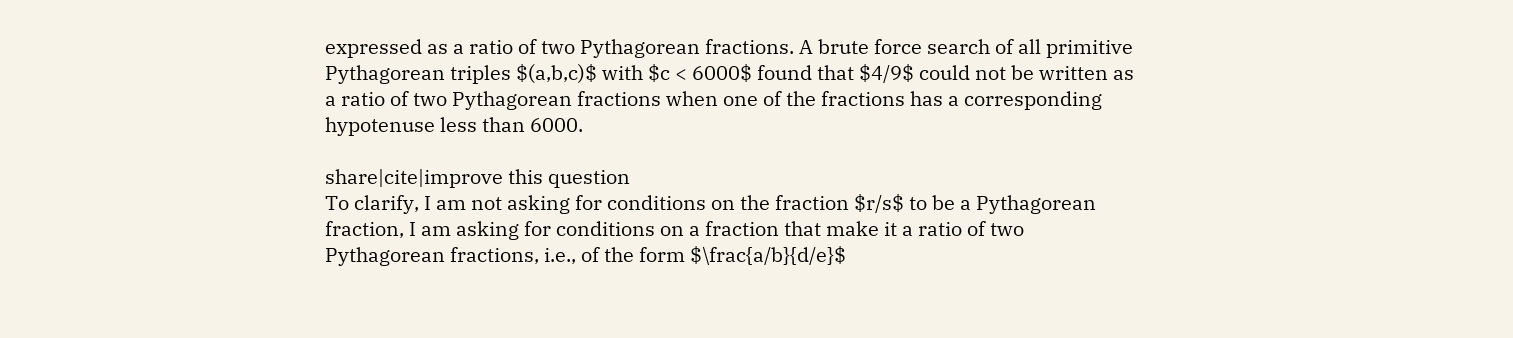expressed as a ratio of two Pythagorean fractions. A brute force search of all primitive Pythagorean triples $(a,b,c)$ with $c < 6000$ found that $4/9$ could not be written as a ratio of two Pythagorean fractions when one of the fractions has a corresponding hypotenuse less than 6000.

share|cite|improve this question
To clarify, I am not asking for conditions on the fraction $r/s$ to be a Pythagorean fraction, I am asking for conditions on a fraction that make it a ratio of two Pythagorean fractions, i.e., of the form $\frac{a/b}{d/e}$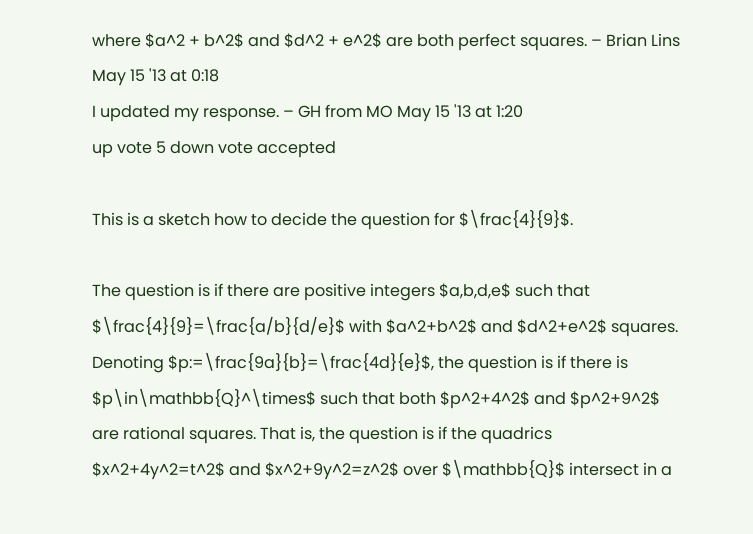where $a^2 + b^2$ and $d^2 + e^2$ are both perfect squares. – Brian Lins May 15 '13 at 0:18
I updated my response. – GH from MO May 15 '13 at 1:20
up vote 5 down vote accepted

This is a sketch how to decide the question for $\frac{4}{9}$.

The question is if there are positive integers $a,b,d,e$ such that $\frac{4}{9}=\frac{a/b}{d/e}$ with $a^2+b^2$ and $d^2+e^2$ squares. Denoting $p:=\frac{9a}{b}=\frac{4d}{e}$, the question is if there is $p\in\mathbb{Q}^\times$ such that both $p^2+4^2$ and $p^2+9^2$ are rational squares. That is, the question is if the quadrics $x^2+4y^2=t^2$ and $x^2+9y^2=z^2$ over $\mathbb{Q}$ intersect in a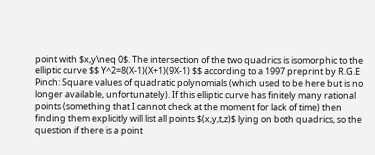point with $x,y\neq 0$. The intersection of the two quadrics is isomorphic to the elliptic curve $$ Y^2=8(X-1)(X+1)(9X-1) $$ according to a 1997 preprint by R.G.E Pinch: Square values of quadratic polynomials (which used to be here but is no longer available, unfortunately). If this elliptic curve has finitely many rational points (something that I cannot check at the moment for lack of time) then finding them explicitly will list all points $(x,y,t,z)$ lying on both quadrics, so the question if there is a point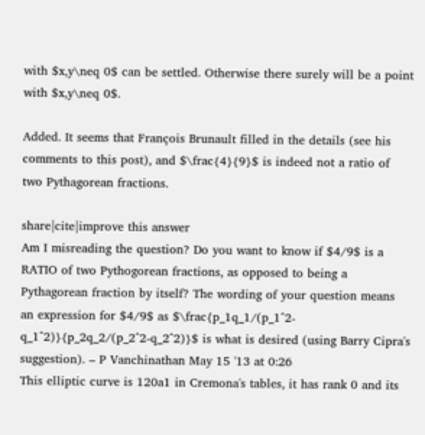with $x,y\neq 0$ can be settled. Otherwise there surely will be a point with $x,y\neq 0$.

Added. It seems that François Brunault filled in the details (see his comments to this post), and $\frac{4}{9}$ is indeed not a ratio of two Pythagorean fractions.

share|cite|improve this answer
Am I misreading the question? Do you want to know if $4/9$ is a RATIO of two Pythogorean fractions, as opposed to being a Pythagorean fraction by itself? The wording of your question means an expression for $4/9$ as $\frac{p_1q_1/(p_1^2-q_1^2)}{p_2q_2/(p_2^2-q_2^2)}$ is what is desired (using Barry Cipra's suggestion). – P Vanchinathan May 15 '13 at 0:26
This elliptic curve is 120a1 in Cremona's tables, it has rank 0 and its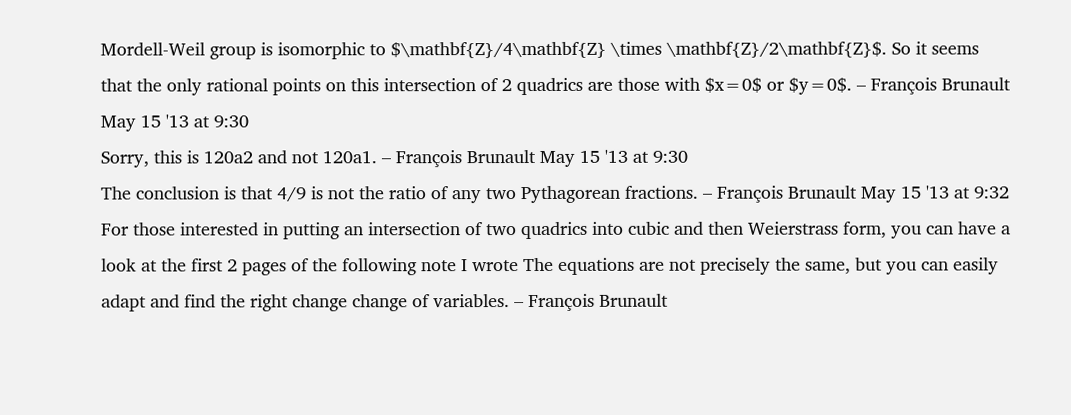Mordell-Weil group is isomorphic to $\mathbf{Z}/4\mathbf{Z} \times \mathbf{Z}/2\mathbf{Z}$. So it seems that the only rational points on this intersection of 2 quadrics are those with $x=0$ or $y=0$. – François Brunault May 15 '13 at 9:30
Sorry, this is 120a2 and not 120a1. – François Brunault May 15 '13 at 9:30
The conclusion is that 4/9 is not the ratio of any two Pythagorean fractions. – François Brunault May 15 '13 at 9:32
For those interested in putting an intersection of two quadrics into cubic and then Weierstrass form, you can have a look at the first 2 pages of the following note I wrote The equations are not precisely the same, but you can easily adapt and find the right change change of variables. – François Brunault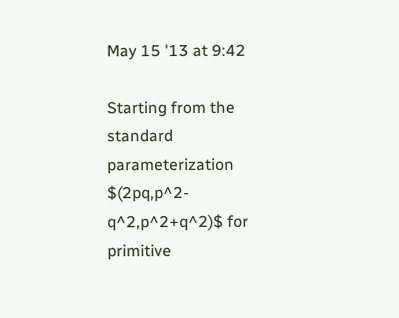May 15 '13 at 9:42

Starting from the standard parameterization $(2pq,p^2-q^2,p^2+q^2)$ for primitive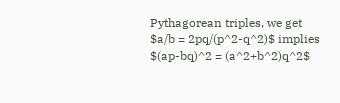Pythagorean triples, we get $a/b = 2pq/(p^2-q^2)$ implies $(ap-bq)^2 = (a^2+b^2)q^2$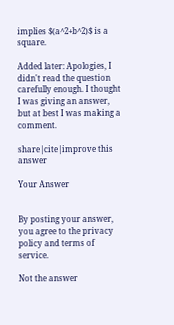implies $(a^2+b^2)$ is a square.

Added later: Apologies, I didn't read the question carefully enough. I thought I was giving an answer, but at best I was making a comment.

share|cite|improve this answer

Your Answer


By posting your answer, you agree to the privacy policy and terms of service.

Not the answer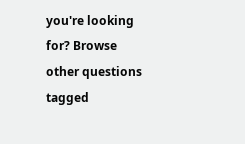you're looking for? Browse other questions tagged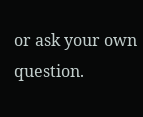or ask your own question.